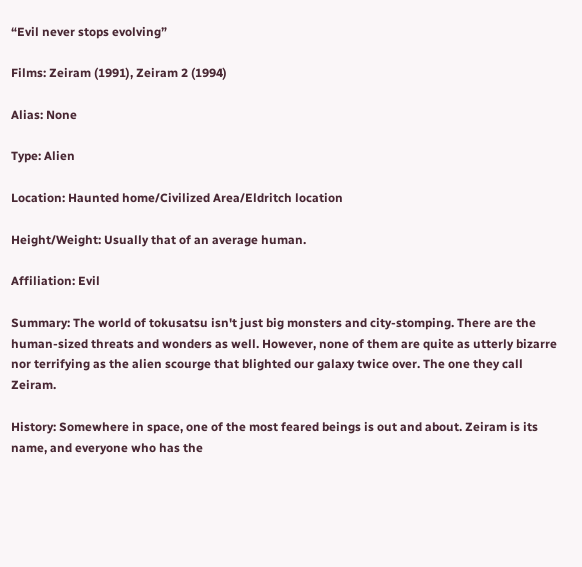“Evil never stops evolving”

Films: Zeiram (1991), Zeiram 2 (1994)

Alias: None

Type: Alien

Location: Haunted home/Civilized Area/Eldritch location

Height/Weight: Usually that of an average human.

Affiliation: Evil

Summary: The world of tokusatsu isn't just big monsters and city-stomping. There are the human-sized threats and wonders as well. However, none of them are quite as utterly bizarre nor terrifying as the alien scourge that blighted our galaxy twice over. The one they call Zeiram.

History: Somewhere in space, one of the most feared beings is out and about. Zeiram is its name, and everyone who has the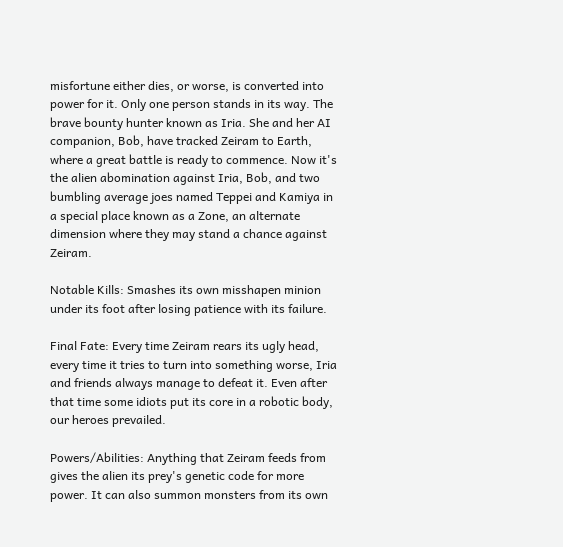misfortune either dies, or worse, is converted into power for it. Only one person stands in its way. The brave bounty hunter known as Iria. She and her AI companion, Bob, have tracked Zeiram to Earth, where a great battle is ready to commence. Now it's the alien abomination against Iria, Bob, and two bumbling average joes named Teppei and Kamiya in a special place known as a Zone, an alternate dimension where they may stand a chance against Zeiram.

Notable Kills: Smashes its own misshapen minion under its foot after losing patience with its failure.

Final Fate: Every time Zeiram rears its ugly head, every time it tries to turn into something worse, Iria and friends always manage to defeat it. Even after that time some idiots put its core in a robotic body, our heroes prevailed.

Powers/Abilities: Anything that Zeiram feeds from gives the alien its prey's genetic code for more power. It can also summon monsters from its own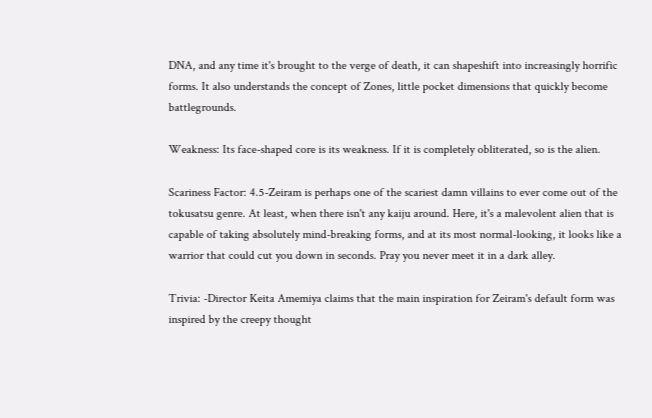DNA, and any time it's brought to the verge of death, it can shapeshift into increasingly horrific forms. It also understands the concept of Zones, little pocket dimensions that quickly become battlegrounds.

Weakness: Its face-shaped core is its weakness. If it is completely obliterated, so is the alien.

Scariness Factor: 4.5-Zeiram is perhaps one of the scariest damn villains to ever come out of the tokusatsu genre. At least, when there isn't any kaiju around. Here, it's a malevolent alien that is capable of taking absolutely mind-breaking forms, and at its most normal-looking, it looks like a warrior that could cut you down in seconds. Pray you never meet it in a dark alley.

Trivia: -Director Keita Amemiya claims that the main inspiration for Zeiram's default form was inspired by the creepy thought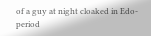of a guy at night cloaked in Edo-period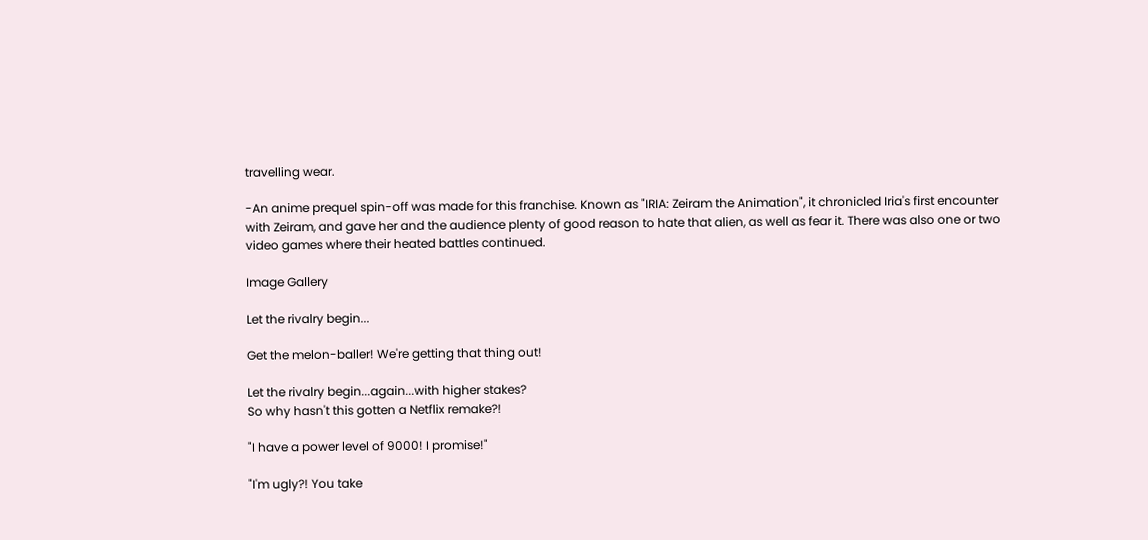travelling wear.

-An anime prequel spin-off was made for this franchise. Known as "IRIA: Zeiram the Animation", it chronicled Iria's first encounter with Zeiram, and gave her and the audience plenty of good reason to hate that alien, as well as fear it. There was also one or two video games where their heated battles continued.

Image Gallery

Let the rivalry begin...

Get the melon-baller! We're getting that thing out!

Let the rivalry begin...again...with higher stakes?
So why hasn't this gotten a Netflix remake?!

"I have a power level of 9000! I promise!"

"I'm ugly?! You take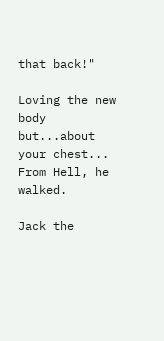that back!"

Loving the new body but...about your chest...
From Hell, he walked.

Jack the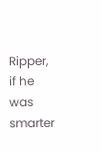Ripper, if he was smarter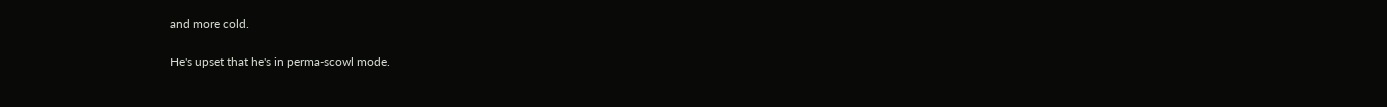and more cold.

He's upset that he's in perma-scowl mode.